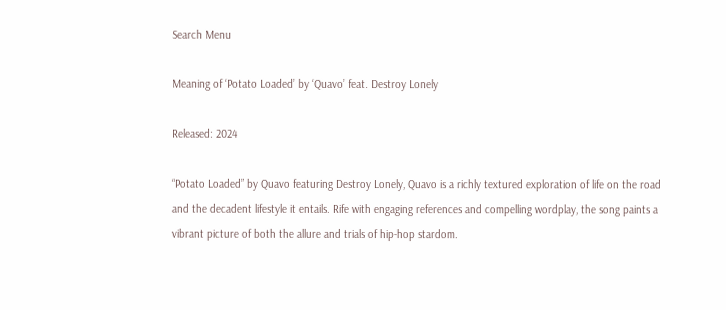Search Menu

Meaning of ‘Potato Loaded’ by ‘Quavo’ feat. Destroy Lonely

Released: 2024

“Potato Loaded” by Quavo featuring Destroy Lonely, Quavo is a richly textured exploration of life on the road and the decadent lifestyle it entails. Rife with engaging references and compelling wordplay, the song paints a vibrant picture of both the allure and trials of hip-hop stardom.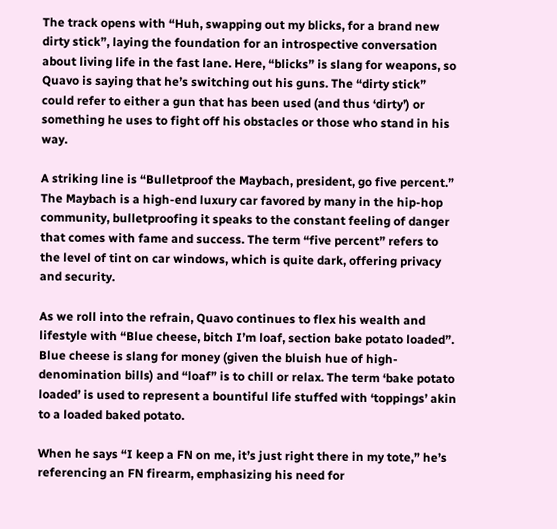The track opens with “Huh, swapping out my blicks, for a brand new dirty stick”, laying the foundation for an introspective conversation about living life in the fast lane. Here, “blicks” is slang for weapons, so Quavo is saying that he’s switching out his guns. The “dirty stick” could refer to either a gun that has been used (and thus ‘dirty’) or something he uses to fight off his obstacles or those who stand in his way.

A striking line is “Bulletproof the Maybach, president, go five percent.” The Maybach is a high-end luxury car favored by many in the hip-hop community, bulletproofing it speaks to the constant feeling of danger that comes with fame and success. The term “five percent” refers to the level of tint on car windows, which is quite dark, offering privacy and security.

As we roll into the refrain, Quavo continues to flex his wealth and lifestyle with “Blue cheese, bitch I’m loaf, section bake potato loaded”. Blue cheese is slang for money (given the bluish hue of high-denomination bills) and “loaf” is to chill or relax. The term ‘bake potato loaded’ is used to represent a bountiful life stuffed with ‘toppings’ akin to a loaded baked potato.

When he says “I keep a FN on me, it’s just right there in my tote,” he’s referencing an FN firearm, emphasizing his need for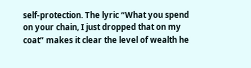self-protection. The lyric “What you spend on your chain, I just dropped that on my coat” makes it clear the level of wealth he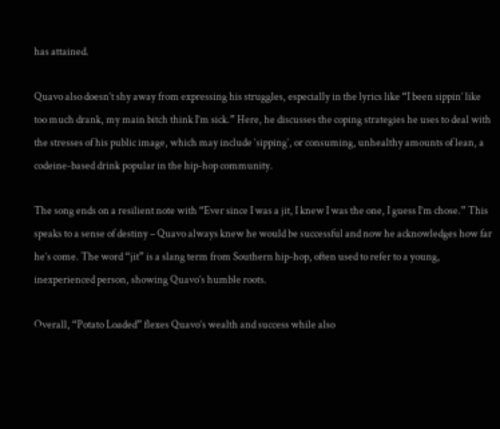has attained.

Quavo also doesn’t shy away from expressing his struggles, especially in the lyrics like “I been sippin’ like too much drank, my main bitch think I’m sick.” Here, he discusses the coping strategies he uses to deal with the stresses of his public image, which may include ‘sipping’, or consuming, unhealthy amounts of lean, a codeine-based drink popular in the hip-hop community.

The song ends on a resilient note with “Ever since I was a jit, I knew I was the one, I guess I’m chose.” This speaks to a sense of destiny – Quavo always knew he would be successful and now he acknowledges how far he’s come. The word “jit” is a slang term from Southern hip-hop, often used to refer to a young, inexperienced person, showing Quavo’s humble roots.

Overall, “Potato Loaded” flexes Quavo’s wealth and success while also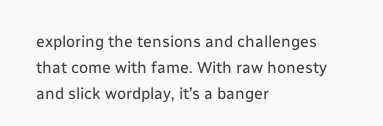exploring the tensions and challenges that come with fame. With raw honesty and slick wordplay, it’s a banger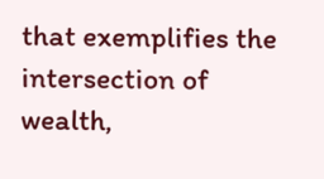that exemplifies the intersection of wealth,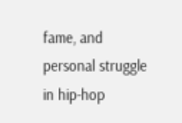fame, and personal struggle in hip-hop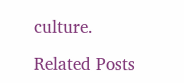culture.

Related Posts